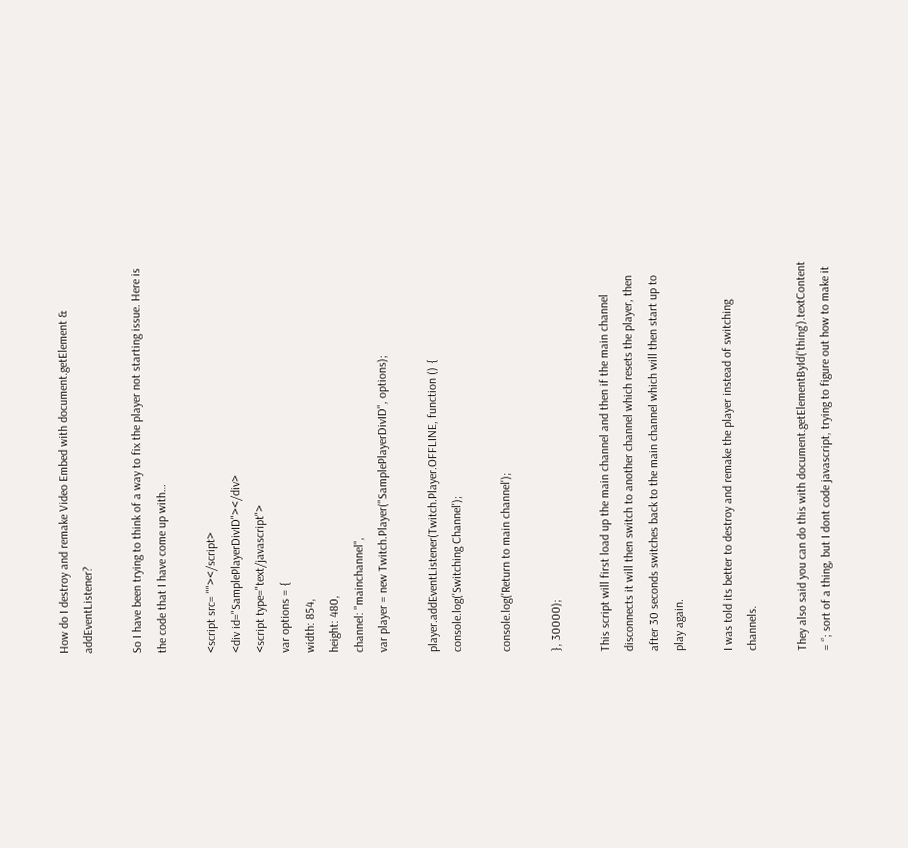How do I destroy and remake Video Embed with document.getElement & addEventListener?

So I have been trying to think of a way to fix the player not starting issue. Here is the code that I have come up with…

<script src= ""></script>
<div id="SamplePlayerDivID"></div>
<script type="text/javascript">
var options = {
width: 854,
height: 480,
channel: "mainchannel",
var player = new Twitch.Player("SamplePlayerDivID", options);

player.addEventListener(Twitch.Player.OFFLINE, function () {
console.log('Switching Channel');

console.log('Return to main channel');

}, 30000);

This script will first load up the main channel and then if the main channel disconnects it will then switch to another channel which resets the player, then after 30 seconds switches back to the main channel which will then start up to play again.

I was told its better to destroy and remake the player instead of switching channels.

They also said you can do this with document.getElementById(‘thing’).textContent = ‘’; sort of a thing, but I dont code javascript, trying to figure out how to make it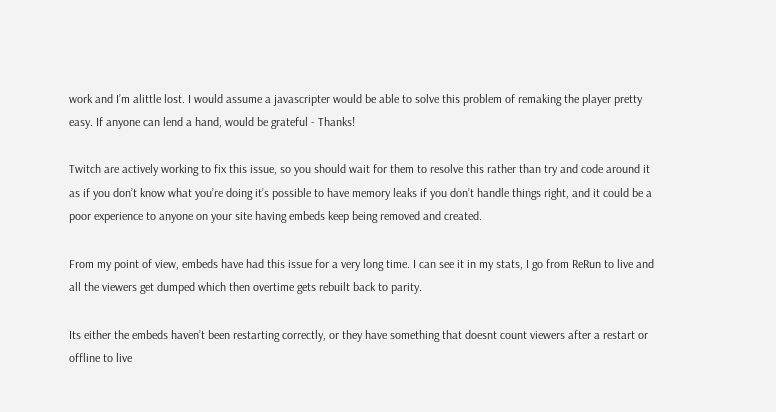work and I’m alittle lost. I would assume a javascripter would be able to solve this problem of remaking the player pretty easy. If anyone can lend a hand, would be grateful - Thanks!

Twitch are actively working to fix this issue, so you should wait for them to resolve this rather than try and code around it as if you don’t know what you’re doing it’s possible to have memory leaks if you don’t handle things right, and it could be a poor experience to anyone on your site having embeds keep being removed and created.

From my point of view, embeds have had this issue for a very long time. I can see it in my stats, I go from ReRun to live and all the viewers get dumped which then overtime gets rebuilt back to parity.

Its either the embeds haven’t been restarting correctly, or they have something that doesnt count viewers after a restart or offline to live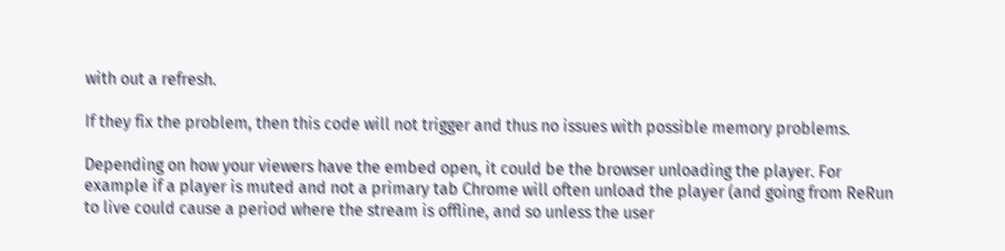with out a refresh.

If they fix the problem, then this code will not trigger and thus no issues with possible memory problems.

Depending on how your viewers have the embed open, it could be the browser unloading the player. For example if a player is muted and not a primary tab Chrome will often unload the player (and going from ReRun to live could cause a period where the stream is offline, and so unless the user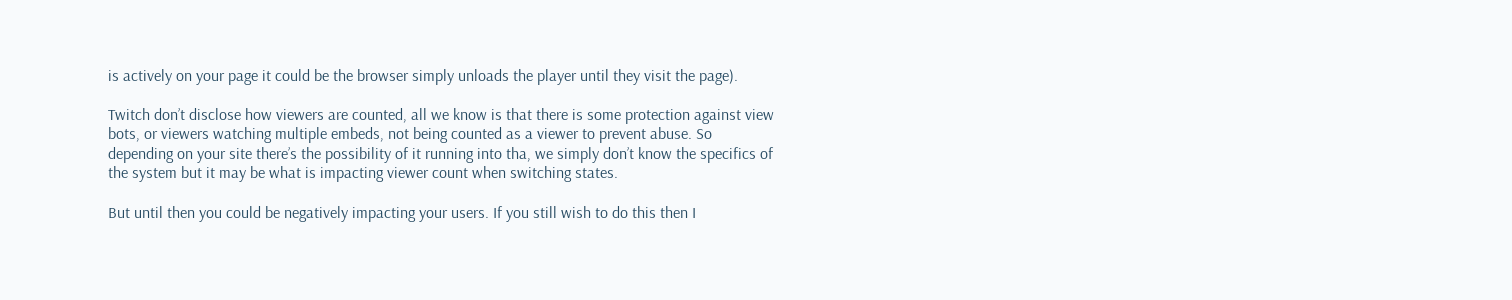is actively on your page it could be the browser simply unloads the player until they visit the page).

Twitch don’t disclose how viewers are counted, all we know is that there is some protection against view bots, or viewers watching multiple embeds, not being counted as a viewer to prevent abuse. So depending on your site there’s the possibility of it running into tha, we simply don’t know the specifics of the system but it may be what is impacting viewer count when switching states.

But until then you could be negatively impacting your users. If you still wish to do this then I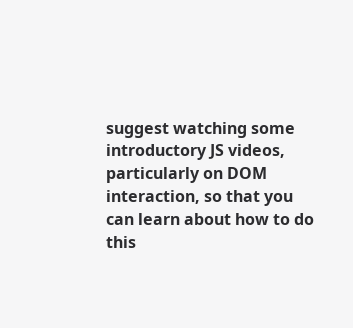suggest watching some introductory JS videos, particularly on DOM interaction, so that you can learn about how to do this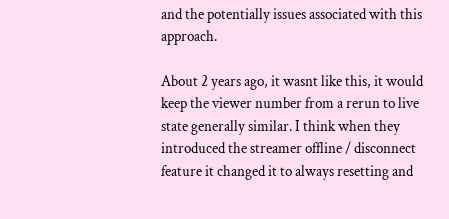and the potentially issues associated with this approach.

About 2 years ago, it wasnt like this, it would keep the viewer number from a rerun to live state generally similar. I think when they introduced the streamer offline / disconnect feature it changed it to always resetting and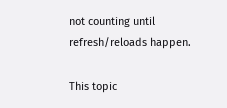not counting until refresh/reloads happen.

This topic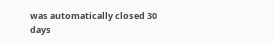was automatically closed 30 days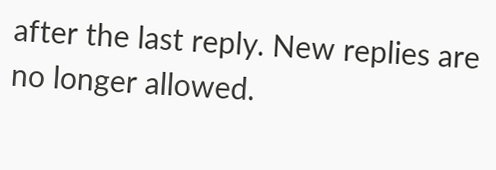after the last reply. New replies are no longer allowed.